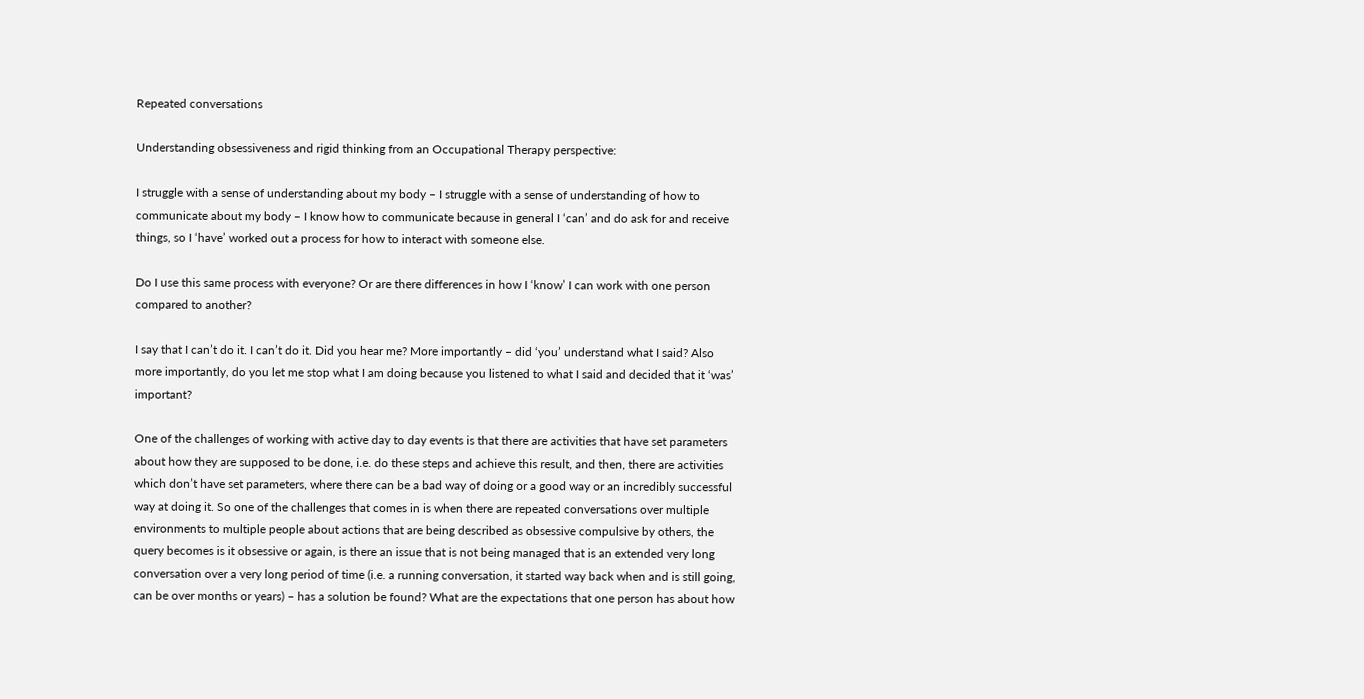Repeated conversations

Understanding obsessiveness and rigid thinking from an Occupational Therapy perspective:

I struggle with a sense of understanding about my body – I struggle with a sense of understanding of how to communicate about my body – I know how to communicate because in general I ‘can’ and do ask for and receive things, so I ‘have’ worked out a process for how to interact with someone else.

Do I use this same process with everyone? Or are there differences in how I ‘know’ I can work with one person compared to another?

I say that I can’t do it. I can’t do it. Did you hear me? More importantly – did ‘you’ understand what I said? Also more importantly, do you let me stop what I am doing because you listened to what I said and decided that it ‘was’ important?

One of the challenges of working with active day to day events is that there are activities that have set parameters about how they are supposed to be done, i.e. do these steps and achieve this result, and then, there are activities which don’t have set parameters, where there can be a bad way of doing or a good way or an incredibly successful way at doing it. So one of the challenges that comes in is when there are repeated conversations over multiple environments to multiple people about actions that are being described as obsessive compulsive by others, the query becomes is it obsessive or again, is there an issue that is not being managed that is an extended very long conversation over a very long period of time (i.e. a running conversation, it started way back when and is still going, can be over months or years) – has a solution be found? What are the expectations that one person has about how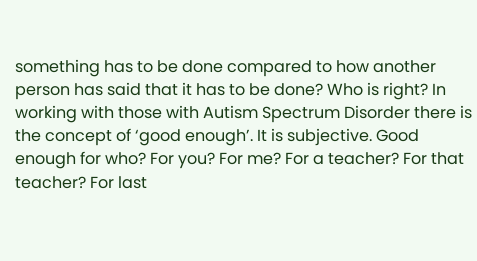something has to be done compared to how another person has said that it has to be done? Who is right? In working with those with Autism Spectrum Disorder there is the concept of ‘good enough’. It is subjective. Good enough for who? For you? For me? For a teacher? For that teacher? For last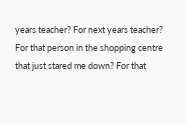years teacher? For next years teacher? For that person in the shopping centre that just stared me down? For that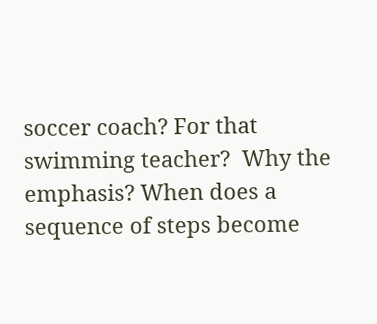soccer coach? For that swimming teacher?  Why the emphasis? When does a sequence of steps become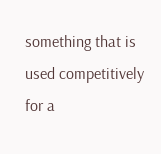something that is used competitively for a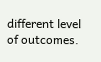different level of outcomes.